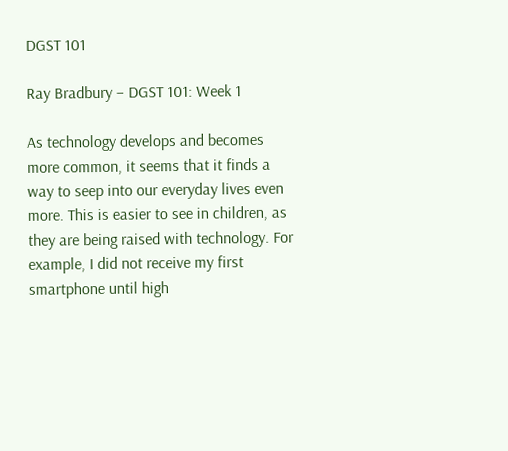DGST 101

Ray Bradbury – DGST 101: Week 1

As technology develops and becomes more common, it seems that it finds a way to seep into our everyday lives even more. This is easier to see in children, as they are being raised with technology. For example, I did not receive my first smartphone until high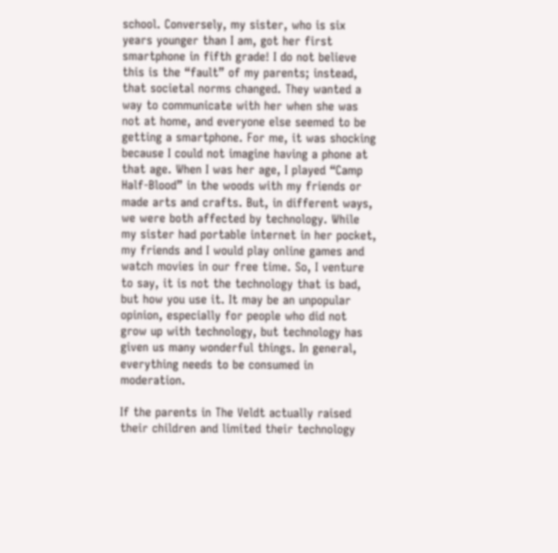school. Conversely, my sister, who is six years younger than I am, got her first smartphone in fifth grade! I do not believe this is the “fault” of my parents; instead, that societal norms changed. They wanted a way to communicate with her when she was not at home, and everyone else seemed to be getting a smartphone. For me, it was shocking because I could not imagine having a phone at that age. When I was her age, I played “Camp Half-Blood” in the woods with my friends or made arts and crafts. But, in different ways, we were both affected by technology. While my sister had portable internet in her pocket, my friends and I would play online games and watch movies in our free time. So, I venture to say, it is not the technology that is bad, but how you use it. It may be an unpopular opinion, especially for people who did not grow up with technology, but technology has given us many wonderful things. In general, everything needs to be consumed in moderation.

If the parents in The Veldt actually raised their children and limited their technology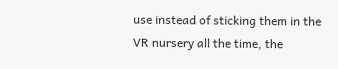use instead of sticking them in the VR nursery all the time, the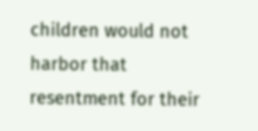children would not harbor that resentment for their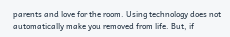parents and love for the room. Using technology does not automatically make you removed from life. But, if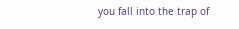you fall into the trap of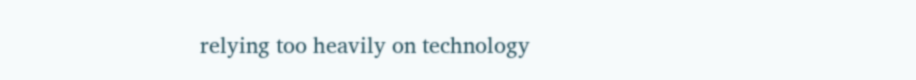relying too heavily on technology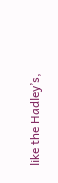like the Hadley’s,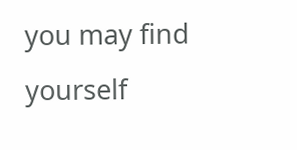you may find yourself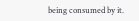being consumed by it.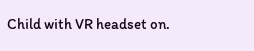Child with VR headset on.